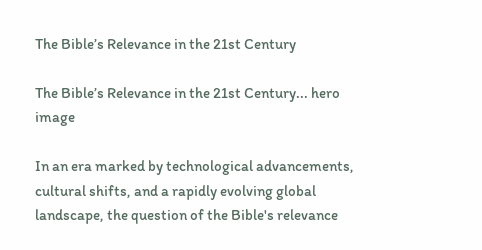The Bible’s Relevance in the 21st Century

The Bible’s Relevance in the 21st Century... hero image

In an era marked by technological advancements, cultural shifts, and a rapidly evolving global landscape, the question of the Bible's relevance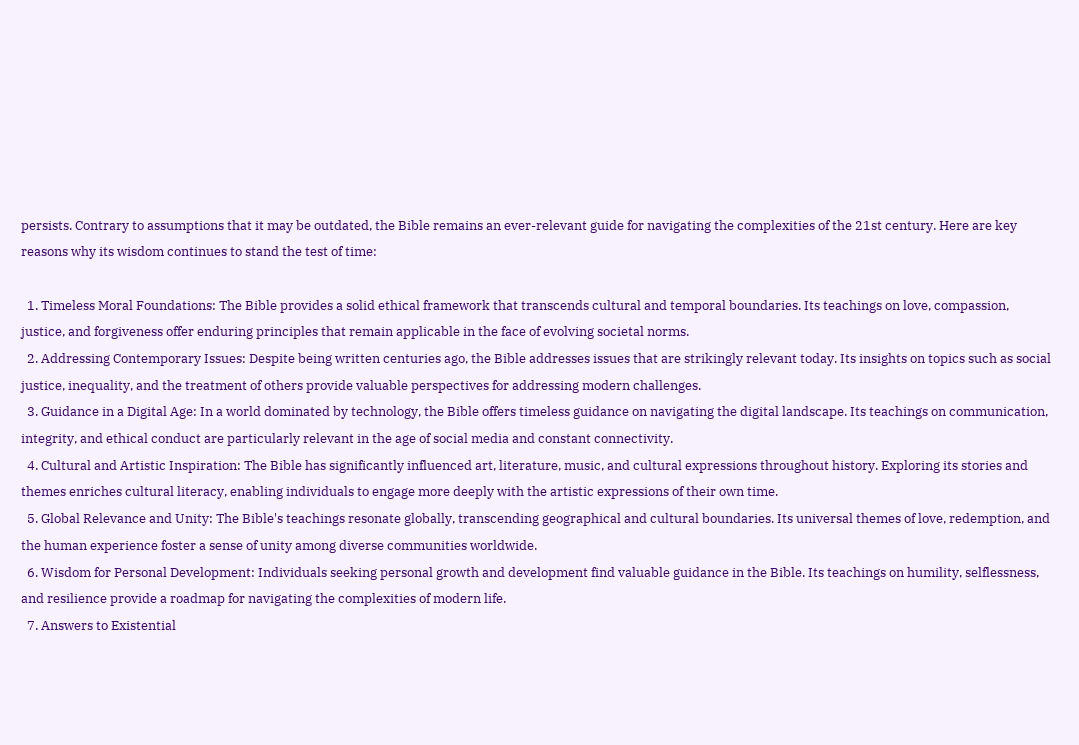persists. Contrary to assumptions that it may be outdated, the Bible remains an ever-relevant guide for navigating the complexities of the 21st century. Here are key reasons why its wisdom continues to stand the test of time:

  1. Timeless Moral Foundations: The Bible provides a solid ethical framework that transcends cultural and temporal boundaries. Its teachings on love, compassion, justice, and forgiveness offer enduring principles that remain applicable in the face of evolving societal norms.
  2. Addressing Contemporary Issues: Despite being written centuries ago, the Bible addresses issues that are strikingly relevant today. Its insights on topics such as social justice, inequality, and the treatment of others provide valuable perspectives for addressing modern challenges.
  3. Guidance in a Digital Age: In a world dominated by technology, the Bible offers timeless guidance on navigating the digital landscape. Its teachings on communication, integrity, and ethical conduct are particularly relevant in the age of social media and constant connectivity.
  4. Cultural and Artistic Inspiration: The Bible has significantly influenced art, literature, music, and cultural expressions throughout history. Exploring its stories and themes enriches cultural literacy, enabling individuals to engage more deeply with the artistic expressions of their own time.
  5. Global Relevance and Unity: The Bible's teachings resonate globally, transcending geographical and cultural boundaries. Its universal themes of love, redemption, and the human experience foster a sense of unity among diverse communities worldwide.
  6. Wisdom for Personal Development: Individuals seeking personal growth and development find valuable guidance in the Bible. Its teachings on humility, selflessness, and resilience provide a roadmap for navigating the complexities of modern life.
  7. Answers to Existential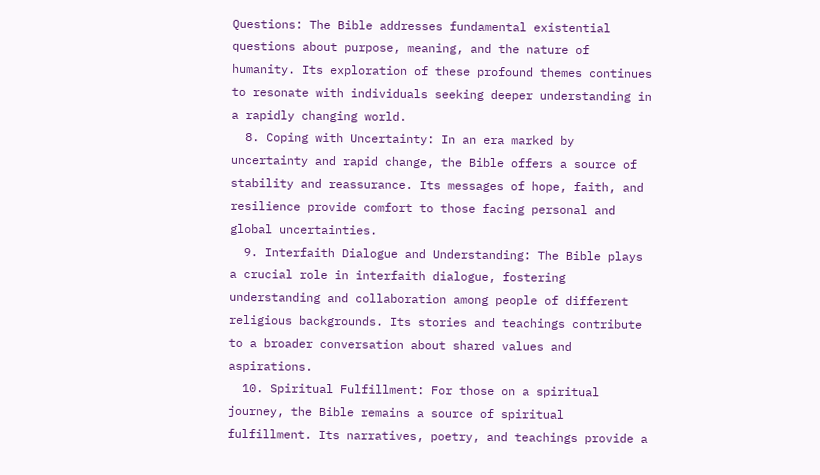Questions: The Bible addresses fundamental existential questions about purpose, meaning, and the nature of humanity. Its exploration of these profound themes continues to resonate with individuals seeking deeper understanding in a rapidly changing world.
  8. Coping with Uncertainty: In an era marked by uncertainty and rapid change, the Bible offers a source of stability and reassurance. Its messages of hope, faith, and resilience provide comfort to those facing personal and global uncertainties.
  9. Interfaith Dialogue and Understanding: The Bible plays a crucial role in interfaith dialogue, fostering understanding and collaboration among people of different religious backgrounds. Its stories and teachings contribute to a broader conversation about shared values and aspirations.
  10. Spiritual Fulfillment: For those on a spiritual journey, the Bible remains a source of spiritual fulfillment. Its narratives, poetry, and teachings provide a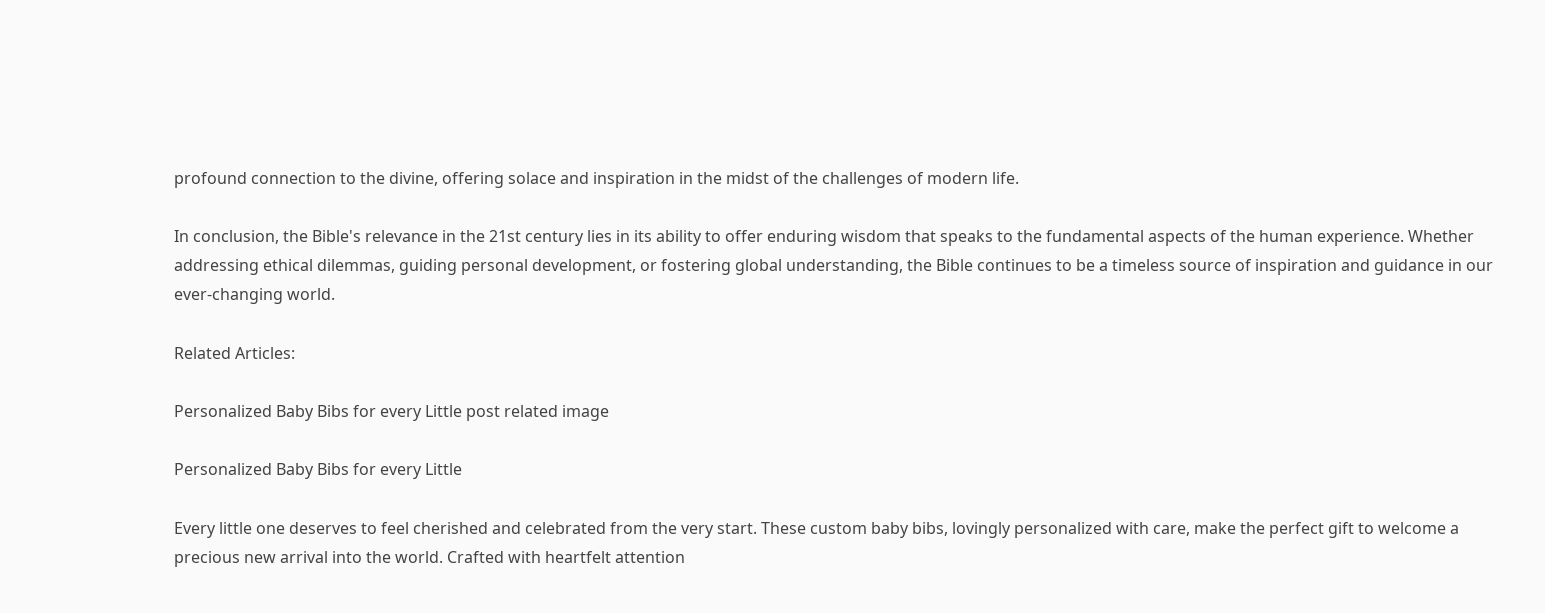profound connection to the divine, offering solace and inspiration in the midst of the challenges of modern life.

In conclusion, the Bible's relevance in the 21st century lies in its ability to offer enduring wisdom that speaks to the fundamental aspects of the human experience. Whether addressing ethical dilemmas, guiding personal development, or fostering global understanding, the Bible continues to be a timeless source of inspiration and guidance in our ever-changing world.

Related Articles:

Personalized Baby Bibs for every Little post related image

Personalized Baby Bibs for every Little

Every little one deserves to feel cherished and celebrated from the very start. These custom baby bibs, lovingly personalized with care, make the perfect gift to welcome a precious new arrival into the world. Crafted with heartfelt attention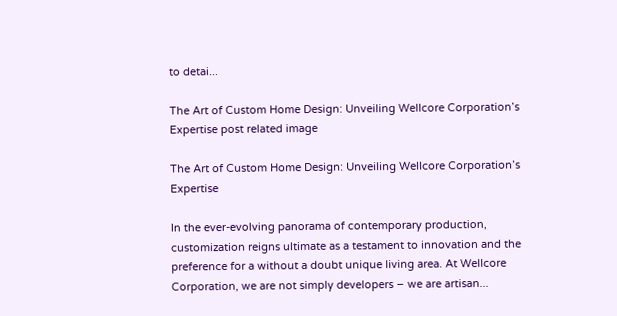to detai...

The Art of Custom Home Design: Unveiling Wellcore Corporation’s Expertise post related image

The Art of Custom Home Design: Unveiling Wellcore Corporation’s Expertise

In the ever-evolving panorama of contemporary production, customization reigns ultimate as a testament to innovation and the preference for a without a doubt unique living area. At Wellcore Corporation, we are not simply developers – we are artisan...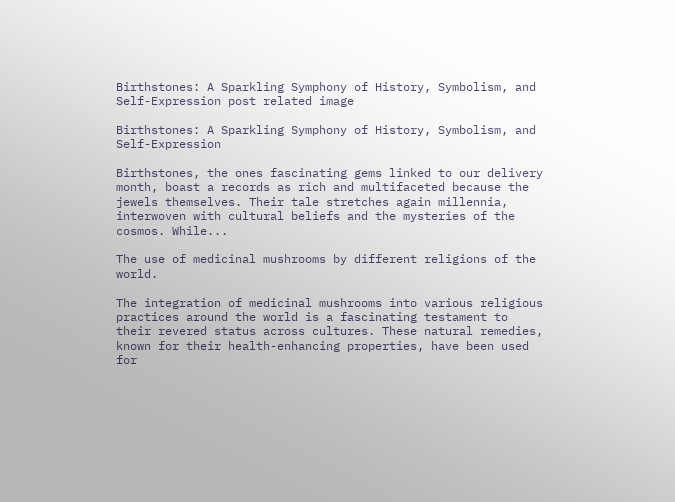Birthstones: A Sparkling Symphony of History, Symbolism, and Self-Expression post related image

Birthstones: A Sparkling Symphony of History, Symbolism, and Self-Expression

Birthstones, the ones fascinating gems linked to our delivery month, boast a records as rich and multifaceted because the jewels themselves. Their tale stretches again millennia, interwoven with cultural beliefs and the mysteries of the cosmos. While...

The use of medicinal mushrooms by different religions of the world.

The integration of medicinal mushrooms into various religious practices around the world is a fascinating testament to their revered status across cultures. These natural remedies, known for their health-enhancing properties, have been used for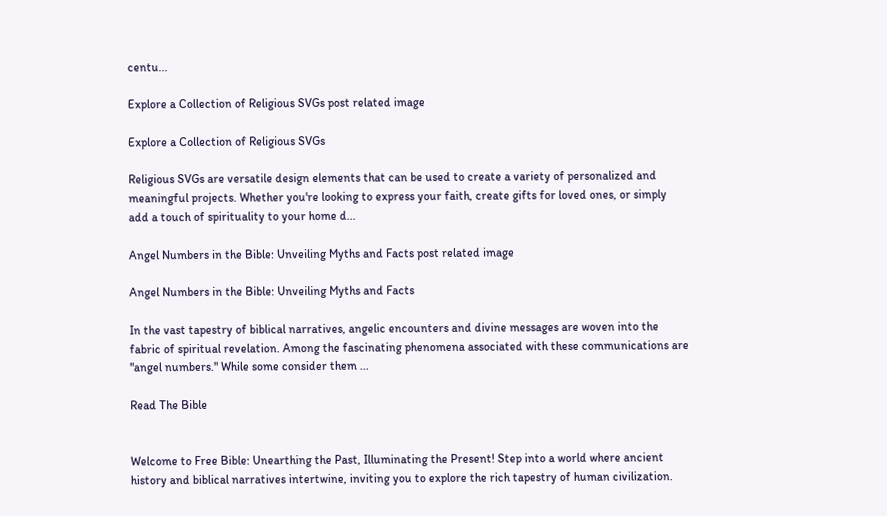centu...

Explore a Collection of Religious SVGs post related image

Explore a Collection of Religious SVGs

Religious SVGs are versatile design elements that can be used to create a variety of personalized and meaningful projects. Whether you're looking to express your faith, create gifts for loved ones, or simply add a touch of spirituality to your home d...

Angel Numbers in the Bible: Unveiling Myths and Facts post related image

Angel Numbers in the Bible: Unveiling Myths and Facts

In the vast tapestry of biblical narratives, angelic encounters and divine messages are woven into the fabric of spiritual revelation. Among the fascinating phenomena associated with these communications are "angel numbers." While some consider them ...

Read The Bible


Welcome to Free Bible: Unearthing the Past, Illuminating the Present! Step into a world where ancient history and biblical narratives intertwine, inviting you to explore the rich tapestry of human civilization.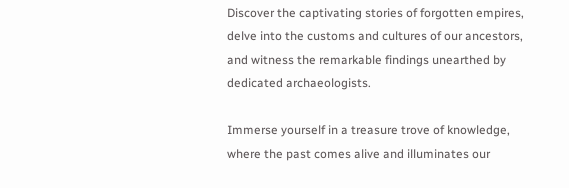Discover the captivating stories of forgotten empires, delve into the customs and cultures of our ancestors, and witness the remarkable findings unearthed by dedicated archaeologists.

Immerse yourself in a treasure trove of knowledge, where the past comes alive and illuminates our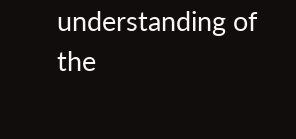understanding of the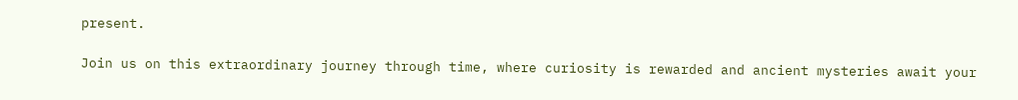present.

Join us on this extraordinary journey through time, where curiosity is rewarded and ancient mysteries await your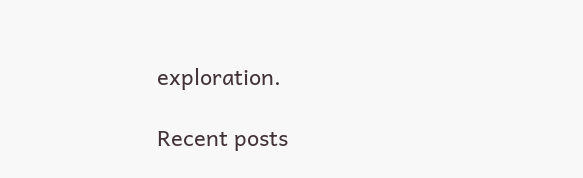exploration.

Recent posts